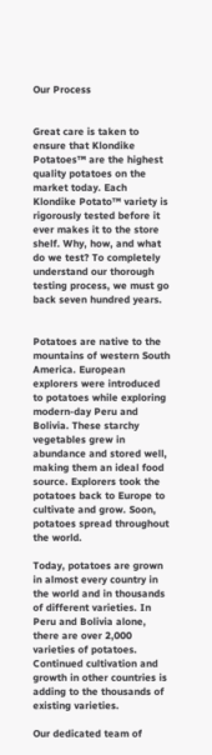Our Process


Great care is taken to ensure that Klondike Potatoes™ are the highest quality potatoes on the market today. Each Klondike Potato™ variety is rigorously tested before it ever makes it to the store shelf. Why, how, and what do we test? To completely understand our thorough testing process, we must go back seven hundred years.


Potatoes are native to the mountains of western South America. European explorers were introduced to potatoes while exploring modern-day Peru and Bolivia. These starchy vegetables grew in abundance and stored well, making them an ideal food source. Explorers took the potatoes back to Europe to cultivate and grow. Soon, potatoes spread throughout the world.

Today, potatoes are grown in almost every country in the world and in thousands of different varieties. In Peru and Bolivia alone, there are over 2,000 varieties of potatoes. Continued cultivation and growth in other countries is adding to the thousands of existing varieties.

Our dedicated team of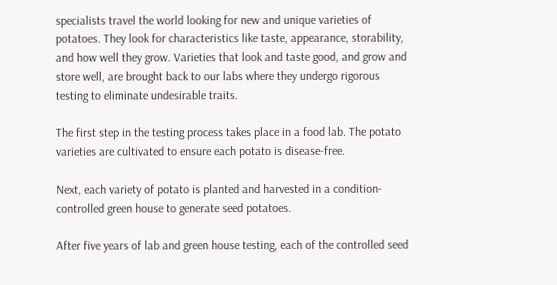specialists travel the world looking for new and unique varieties of potatoes. They look for characteristics like taste, appearance, storability, and how well they grow. Varieties that look and taste good, and grow and store well, are brought back to our labs where they undergo rigorous testing to eliminate undesirable traits.

The first step in the testing process takes place in a food lab. The potato varieties are cultivated to ensure each potato is disease-free.

Next, each variety of potato is planted and harvested in a condition-controlled green house to generate seed potatoes.

After five years of lab and green house testing, each of the controlled seed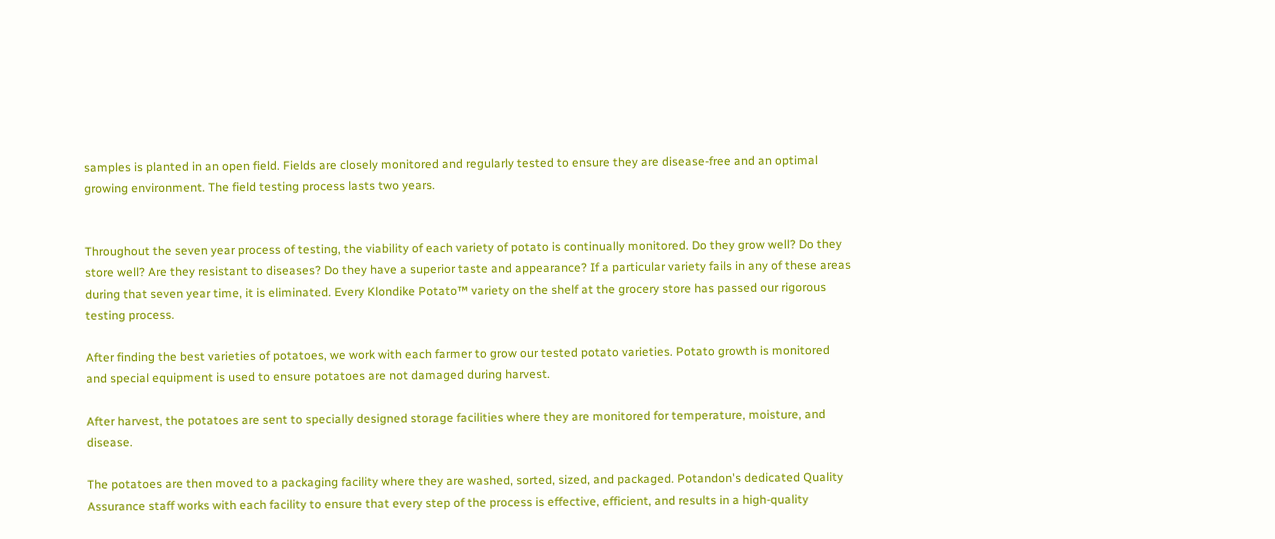samples is planted in an open field. Fields are closely monitored and regularly tested to ensure they are disease-free and an optimal growing environment. The field testing process lasts two years.


Throughout the seven year process of testing, the viability of each variety of potato is continually monitored. Do they grow well? Do they store well? Are they resistant to diseases? Do they have a superior taste and appearance? If a particular variety fails in any of these areas during that seven year time, it is eliminated. Every Klondike Potato™ variety on the shelf at the grocery store has passed our rigorous testing process.

After finding the best varieties of potatoes, we work with each farmer to grow our tested potato varieties. Potato growth is monitored and special equipment is used to ensure potatoes are not damaged during harvest.

After harvest, the potatoes are sent to specially designed storage facilities where they are monitored for temperature, moisture, and disease.

The potatoes are then moved to a packaging facility where they are washed, sorted, sized, and packaged. Potandon's dedicated Quality Assurance staff works with each facility to ensure that every step of the process is effective, efficient, and results in a high-quality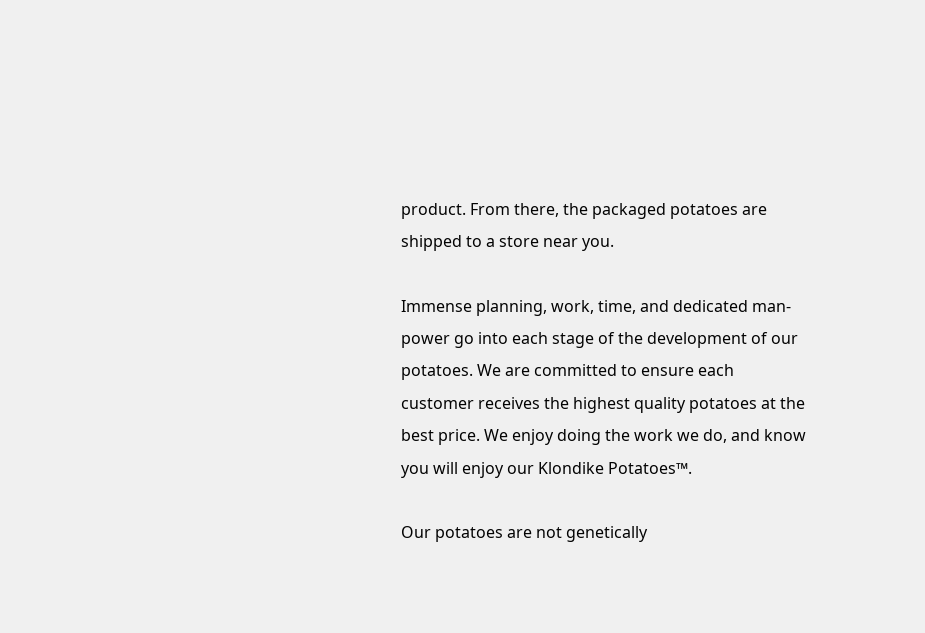product. From there, the packaged potatoes are shipped to a store near you.

Immense planning, work, time, and dedicated man-power go into each stage of the development of our potatoes. We are committed to ensure each customer receives the highest quality potatoes at the best price. We enjoy doing the work we do, and know you will enjoy our Klondike Potatoes™.

Our potatoes are not genetically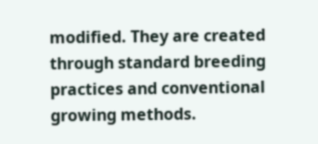modified. They are created through standard breeding practices and conventional growing methods.